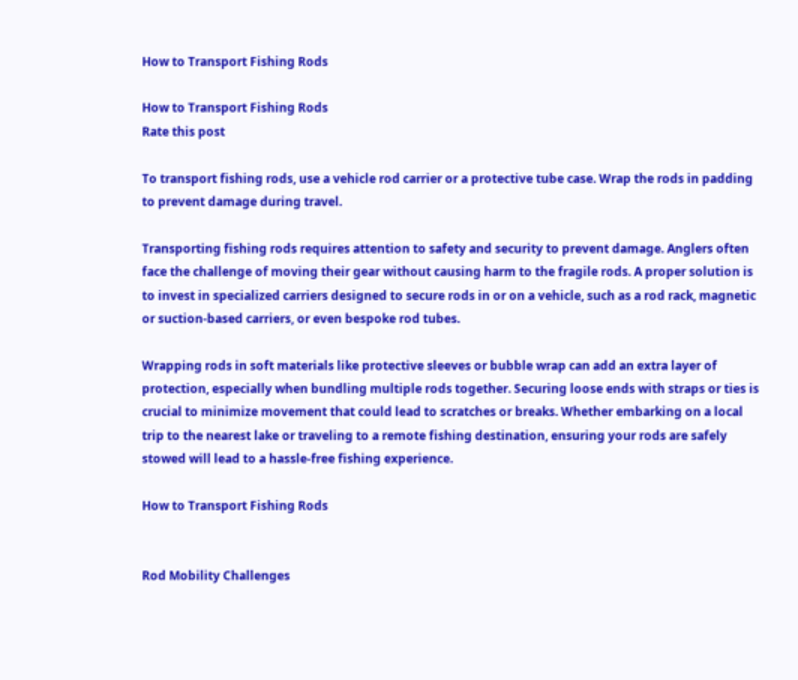How to Transport Fishing Rods

How to Transport Fishing Rods
Rate this post

To transport fishing rods, use a vehicle rod carrier or a protective tube case. Wrap the rods in padding to prevent damage during travel.

Transporting fishing rods requires attention to safety and security to prevent damage. Anglers often face the challenge of moving their gear without causing harm to the fragile rods. A proper solution is to invest in specialized carriers designed to secure rods in or on a vehicle, such as a rod rack, magnetic or suction-based carriers, or even bespoke rod tubes.

Wrapping rods in soft materials like protective sleeves or bubble wrap can add an extra layer of protection, especially when bundling multiple rods together. Securing loose ends with straps or ties is crucial to minimize movement that could lead to scratches or breaks. Whether embarking on a local trip to the nearest lake or traveling to a remote fishing destination, ensuring your rods are safely stowed will lead to a hassle-free fishing experience.

How to Transport Fishing Rods


Rod Mobility Challenges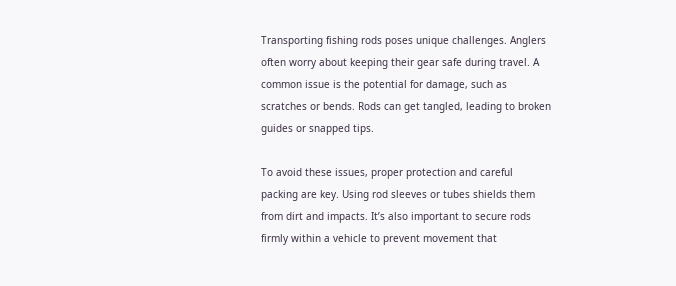Transporting fishing rods poses unique challenges. Anglers often worry about keeping their gear safe during travel. A common issue is the potential for damage, such as scratches or bends. Rods can get tangled, leading to broken guides or snapped tips.

To avoid these issues, proper protection and careful packing are key. Using rod sleeves or tubes shields them from dirt and impacts. It’s also important to secure rods firmly within a vehicle to prevent movement that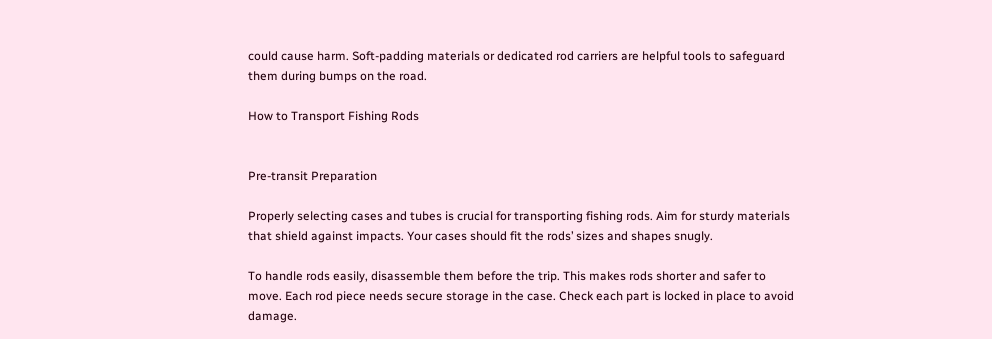could cause harm. Soft-padding materials or dedicated rod carriers are helpful tools to safeguard them during bumps on the road.

How to Transport Fishing Rods


Pre-transit Preparation

Properly selecting cases and tubes is crucial for transporting fishing rods. Aim for sturdy materials that shield against impacts. Your cases should fit the rods’ sizes and shapes snugly.

To handle rods easily, disassemble them before the trip. This makes rods shorter and safer to move. Each rod piece needs secure storage in the case. Check each part is locked in place to avoid damage.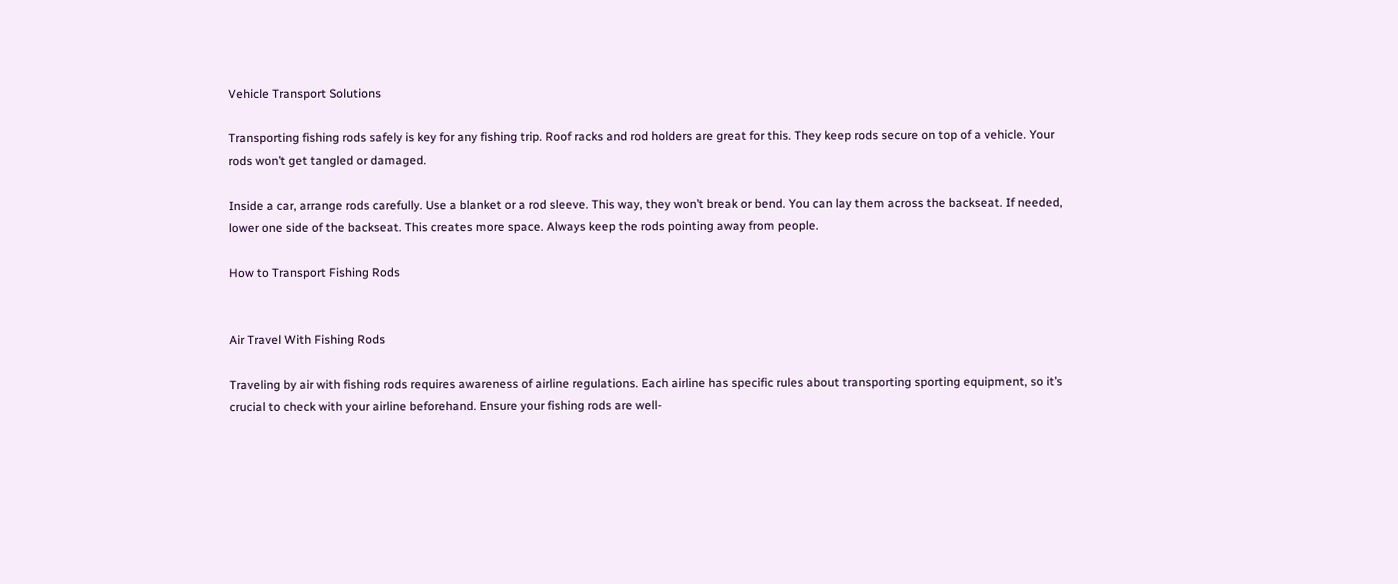Vehicle Transport Solutions

Transporting fishing rods safely is key for any fishing trip. Roof racks and rod holders are great for this. They keep rods secure on top of a vehicle. Your rods won’t get tangled or damaged.

Inside a car, arrange rods carefully. Use a blanket or a rod sleeve. This way, they won’t break or bend. You can lay them across the backseat. If needed, lower one side of the backseat. This creates more space. Always keep the rods pointing away from people.

How to Transport Fishing Rods


Air Travel With Fishing Rods

Traveling by air with fishing rods requires awareness of airline regulations. Each airline has specific rules about transporting sporting equipment, so it’s crucial to check with your airline beforehand. Ensure your fishing rods are well-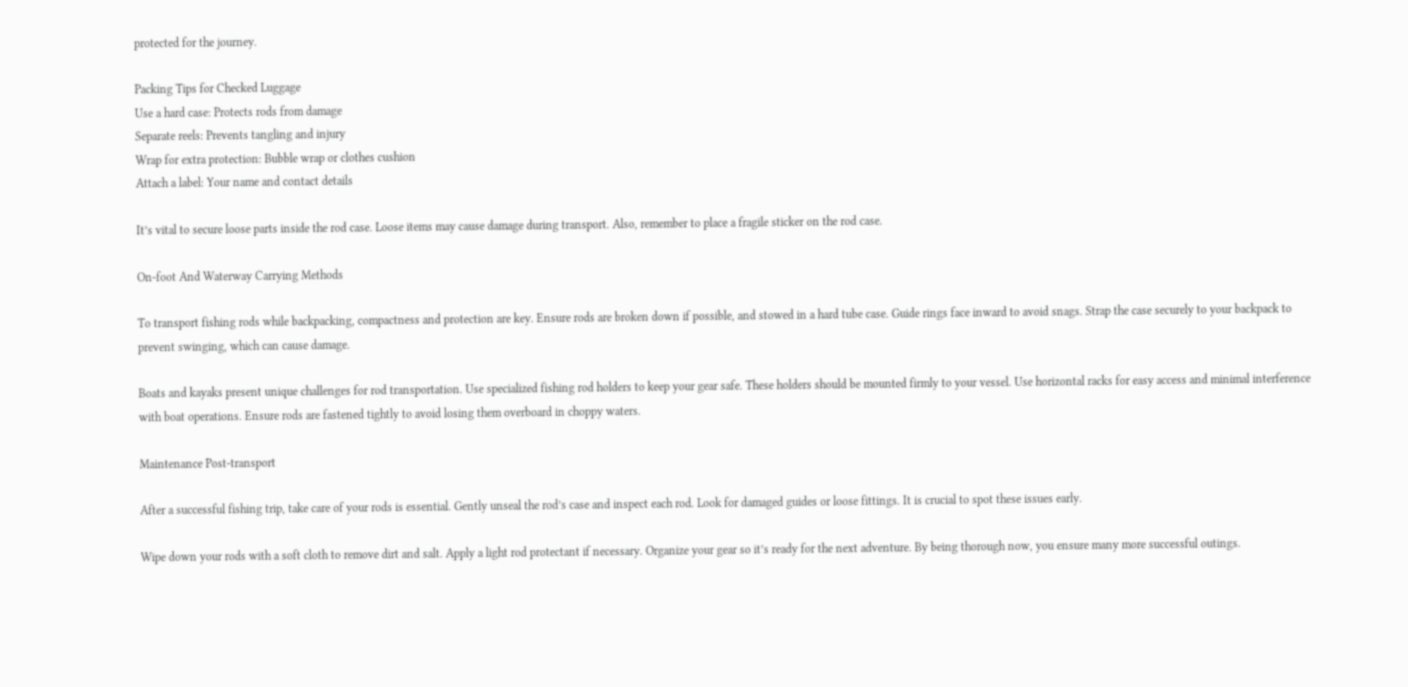protected for the journey.

Packing Tips for Checked Luggage
Use a hard case: Protects rods from damage
Separate reels: Prevents tangling and injury
Wrap for extra protection: Bubble wrap or clothes cushion
Attach a label: Your name and contact details

It’s vital to secure loose parts inside the rod case. Loose items may cause damage during transport. Also, remember to place a fragile sticker on the rod case.

On-foot And Waterway Carrying Methods

To transport fishing rods while backpacking, compactness and protection are key. Ensure rods are broken down if possible, and stowed in a hard tube case. Guide rings face inward to avoid snags. Strap the case securely to your backpack to prevent swinging, which can cause damage.

Boats and kayaks present unique challenges for rod transportation. Use specialized fishing rod holders to keep your gear safe. These holders should be mounted firmly to your vessel. Use horizontal racks for easy access and minimal interference with boat operations. Ensure rods are fastened tightly to avoid losing them overboard in choppy waters.

Maintenance Post-transport

After a successful fishing trip, take care of your rods is essential. Gently unseal the rod’s case and inspect each rod. Look for damaged guides or loose fittings. It is crucial to spot these issues early.

Wipe down your rods with a soft cloth to remove dirt and salt. Apply a light rod protectant if necessary. Organize your gear so it’s ready for the next adventure. By being thorough now, you ensure many more successful outings.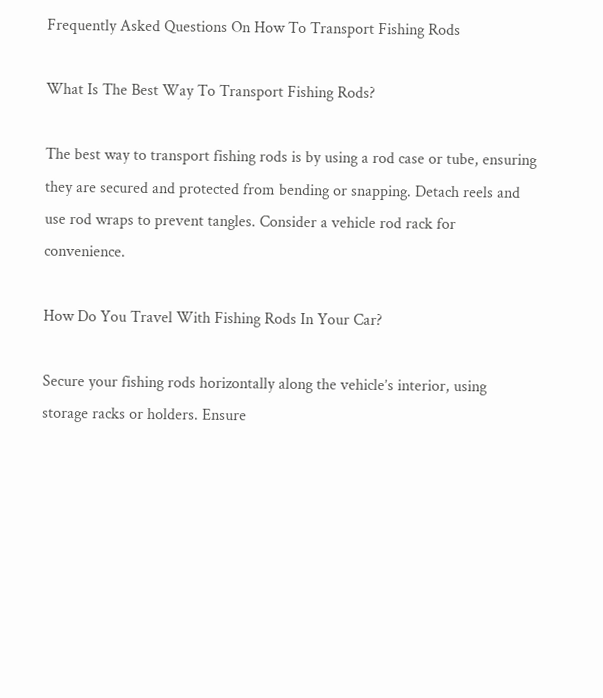Frequently Asked Questions On How To Transport Fishing Rods

What Is The Best Way To Transport Fishing Rods?

The best way to transport fishing rods is by using a rod case or tube, ensuring they are secured and protected from bending or snapping. Detach reels and use rod wraps to prevent tangles. Consider a vehicle rod rack for convenience.

How Do You Travel With Fishing Rods In Your Car?

Secure your fishing rods horizontally along the vehicle’s interior, using storage racks or holders. Ensure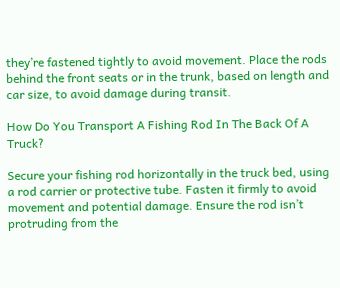they’re fastened tightly to avoid movement. Place the rods behind the front seats or in the trunk, based on length and car size, to avoid damage during transit.

How Do You Transport A Fishing Rod In The Back Of A Truck?

Secure your fishing rod horizontally in the truck bed, using a rod carrier or protective tube. Fasten it firmly to avoid movement and potential damage. Ensure the rod isn’t protruding from the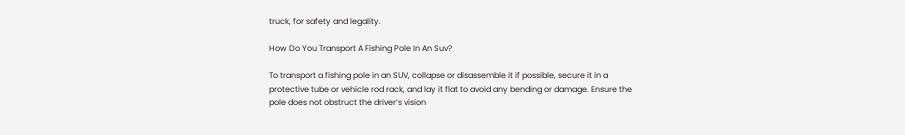truck, for safety and legality.

How Do You Transport A Fishing Pole In An Suv?

To transport a fishing pole in an SUV, collapse or disassemble it if possible, secure it in a protective tube or vehicle rod rack, and lay it flat to avoid any bending or damage. Ensure the pole does not obstruct the driver’s vision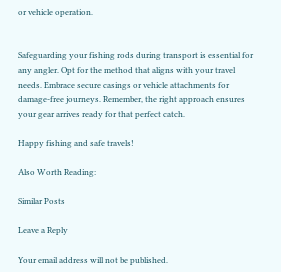or vehicle operation.


Safeguarding your fishing rods during transport is essential for any angler. Opt for the method that aligns with your travel needs. Embrace secure casings or vehicle attachments for damage-free journeys. Remember, the right approach ensures your gear arrives ready for that perfect catch.

Happy fishing and safe travels!

Also Worth Reading:

Similar Posts

Leave a Reply

Your email address will not be published.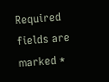Required fields are marked *